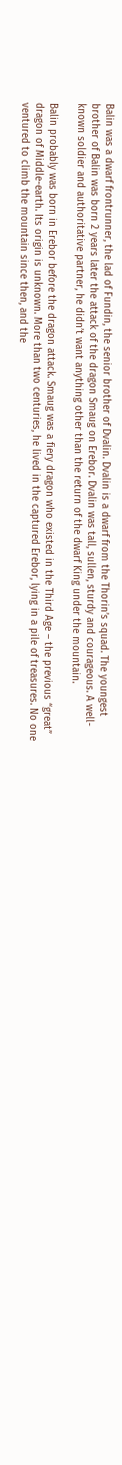Balin was a dwarf frontrunner, the lad of Fundin, the senior brother of Dvalin. Dvalin is a dwarf from the Thorin’s squad. The youngest brother of Balin was born 2 years later the attack of the dragon Smaug on Erebor. Dvalin was tall, sullen, sturdy and courageous. A well-known soldier and authoritative partner, he didn’t want anything other than the return of the dwarf King under the mountain.

Balin probably was born in Erebor before the dragon attack. Smaug was a fiery dragon who existed in the Third Age – the previous “great” dragon of Middle-earth. Its origin is unknown. More than two centuries, he lived in the captured Erebor, lying in a pile of treasures. No one ventured to climb the mountain since then, and the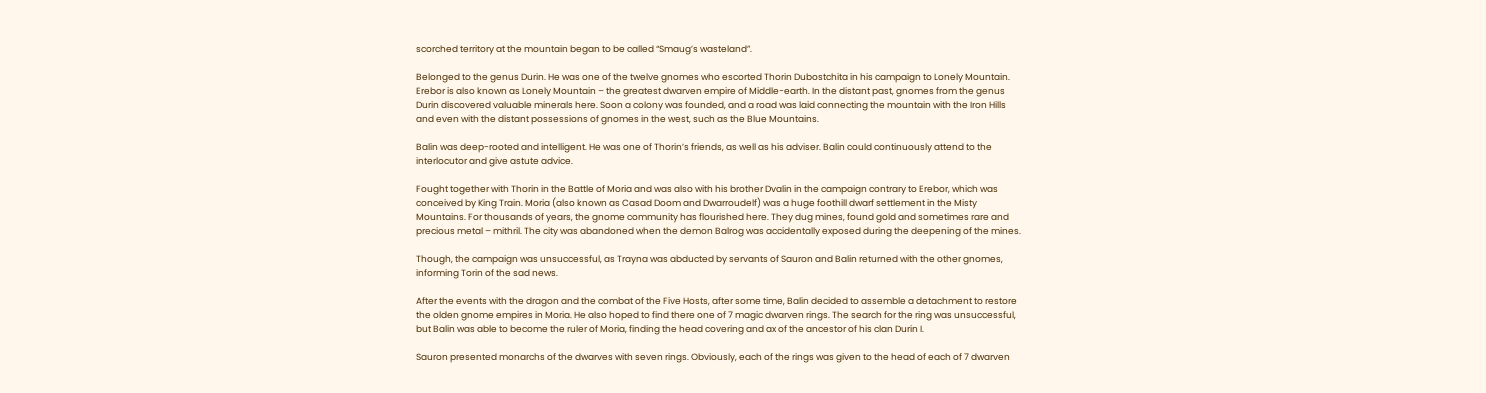scorched territory at the mountain began to be called “Smaug’s wasteland”.

Belonged to the genus Durin. He was one of the twelve gnomes who escorted Thorin Dubostchita in his campaign to Lonely Mountain. Erebor is also known as Lonely Mountain – the greatest dwarven empire of Middle-earth. In the distant past, gnomes from the genus Durin discovered valuable minerals here. Soon a colony was founded, and a road was laid connecting the mountain with the Iron Hills and even with the distant possessions of gnomes in the west, such as the Blue Mountains.

Balin was deep-rooted and intelligent. He was one of Thorin’s friends, as well as his adviser. Balin could continuously attend to the interlocutor and give astute advice.

Fought together with Thorin in the Battle of Moria and was also with his brother Dvalin in the campaign contrary to Erebor, which was conceived by King Train. Moria (also known as Casad Doom and Dwarroudelf) was a huge foothill dwarf settlement in the Misty Mountains. For thousands of years, the gnome community has flourished here. They dug mines, found gold and sometimes rare and precious metal – mithril. The city was abandoned when the demon Balrog was accidentally exposed during the deepening of the mines.

Though, the campaign was unsuccessful, as Trayna was abducted by servants of Sauron and Balin returned with the other gnomes, informing Torin of the sad news.

After the events with the dragon and the combat of the Five Hosts, after some time, Balin decided to assemble a detachment to restore the olden gnome empires in Moria. He also hoped to find there one of 7 magic dwarven rings. The search for the ring was unsuccessful, but Balin was able to become the ruler of Moria, finding the head covering and ax of the ancestor of his clan Durin I.

Sauron presented monarchs of the dwarves with seven rings. Obviously, each of the rings was given to the head of each of 7 dwarven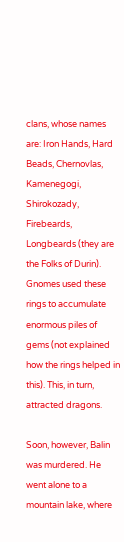clans, whose names are: Iron Hands, Hard Beads, Chernovlas, Kamenegogi, Shirokozady, Firebeards, Longbeards (they are the Folks of Durin). Gnomes used these rings to accumulate enormous piles of gems (not explained how the rings helped in this). This, in turn, attracted dragons.

Soon, however, Balin was murdered. He went alone to a mountain lake, where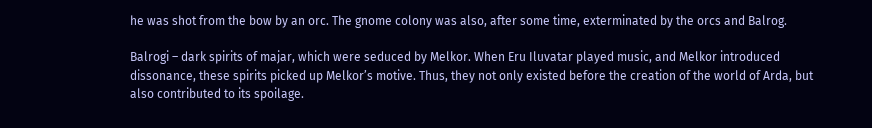he was shot from the bow by an orc. The gnome colony was also, after some time, exterminated by the orcs and Balrog.

Balrogi – dark spirits of majar, which were seduced by Melkor. When Eru Iluvatar played music, and Melkor introduced dissonance, these spirits picked up Melkor’s motive. Thus, they not only existed before the creation of the world of Arda, but also contributed to its spoilage.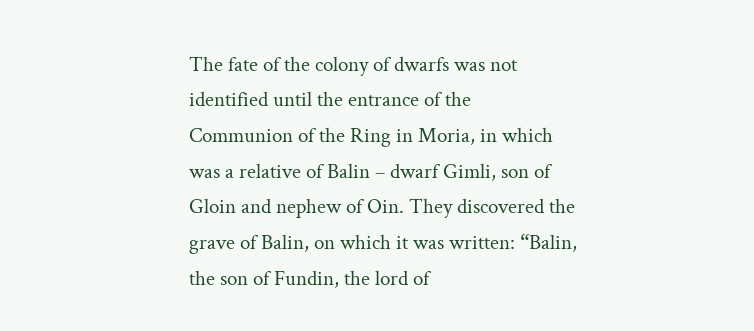The fate of the colony of dwarfs was not identified until the entrance of the Communion of the Ring in Moria, in which was a relative of Balin – dwarf Gimli, son of Gloin and nephew of Oin. They discovered the grave of Balin, on which it was written: “Balin, the son of Fundin, the lord of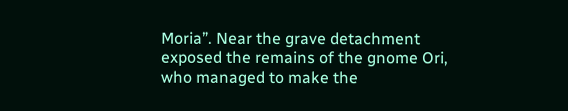Moria”. Near the grave detachment exposed the remains of the gnome Ori, who managed to make the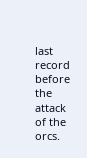last record before the attack of the orcs.